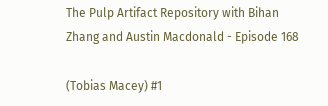The Pulp Artifact Repository with Bihan Zhang and Austin Macdonald - Episode 168

(Tobias Macey) #1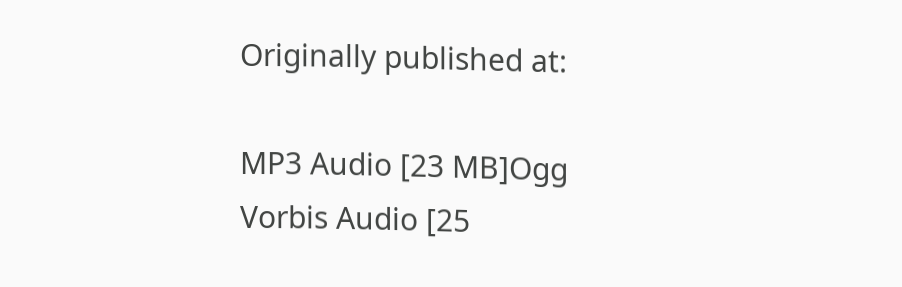Originally published at:

MP3 Audio [23 MB]Ogg Vorbis Audio [25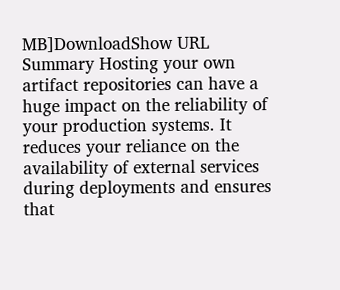MB]DownloadShow URL Summary Hosting your own artifact repositories can have a huge impact on the reliability of your production systems. It reduces your reliance on the availability of external services during deployments and ensures that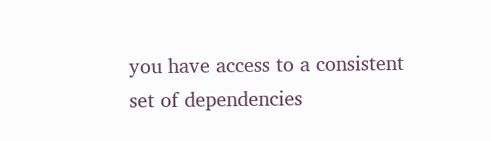you have access to a consistent set of dependencies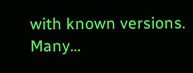with known versions. Many…